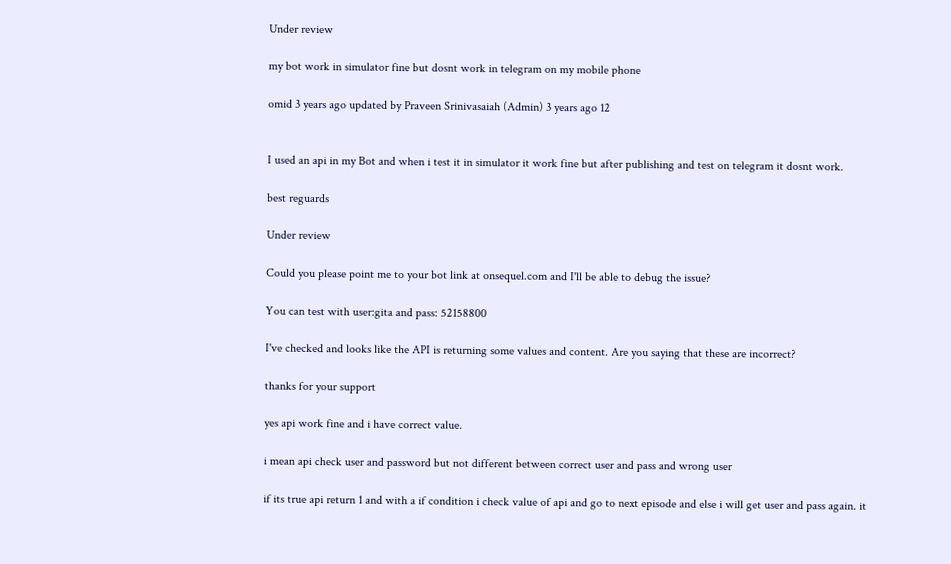Under review

my bot work in simulator fine but dosnt work in telegram on my mobile phone

omid 3 years ago updated by Praveen Srinivasaiah (Admin) 3 years ago 12


I used an api in my Bot and when i test it in simulator it work fine but after publishing and test on telegram it dosnt work.

best reguards

Under review

Could you please point me to your bot link at onsequel.com and I'll be able to debug the issue?

You can test with user:gita and pass: 52158800

I've checked and looks like the API is returning some values and content. Are you saying that these are incorrect?

thanks for your support

yes api work fine and i have correct value.

i mean api check user and password but not different between correct user and pass and wrong user

if its true api return 1 and with a if condition i check value of api and go to next episode and else i will get user and pass again. it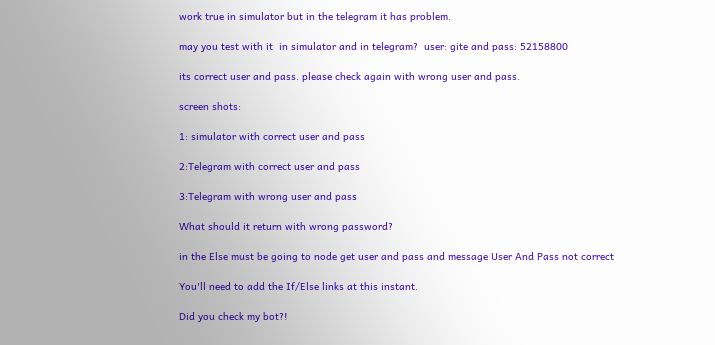work true in simulator but in the telegram it has problem.

may you test with it  in simulator and in telegram?  user: gite and pass: 52158800

its correct user and pass. please check again with wrong user and pass.

screen shots:

1: simulator with correct user and pass

2:Telegram with correct user and pass

3:Telegram with wrong user and pass

What should it return with wrong password?

in the Else must be going to node get user and pass and message User And Pass not correct

You'll need to add the If/Else links at this instant.

Did you check my bot?!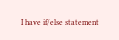I have if/else statement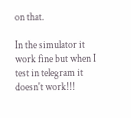on that.

In the simulator it work fine but when I test in telegram it doesn't work!!!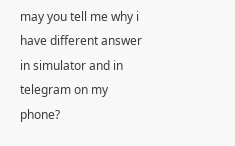may you tell me why i have different answer in simulator and in telegram on my phone?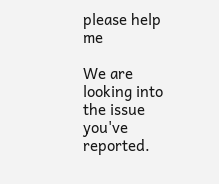please help me

We are looking into the issue you've reported.